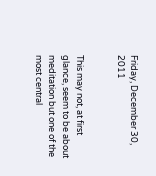Friday, December 30, 2011


This may not, at first glance, seem to be about meditation but one of the most central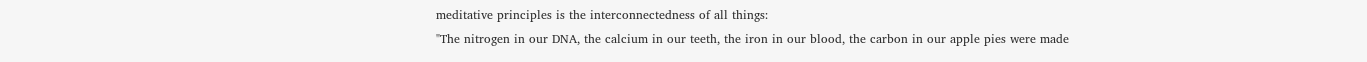meditative principles is the interconnectedness of all things:
"The nitrogen in our DNA, the calcium in our teeth, the iron in our blood, the carbon in our apple pies were made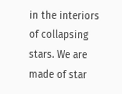in the interiors of collapsing stars. We are made of star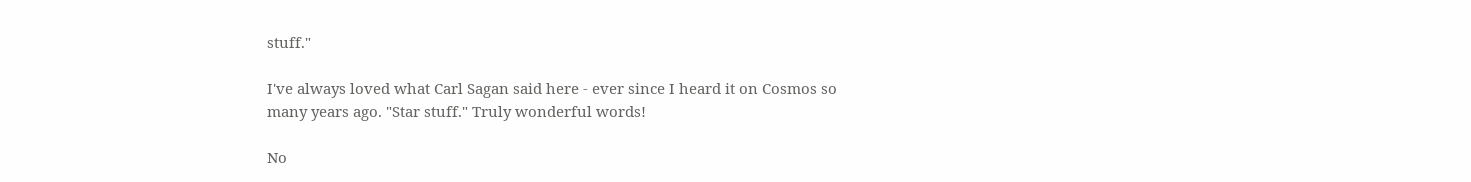stuff."

I've always loved what Carl Sagan said here - ever since I heard it on Cosmos so many years ago. "Star stuff." Truly wonderful words!

No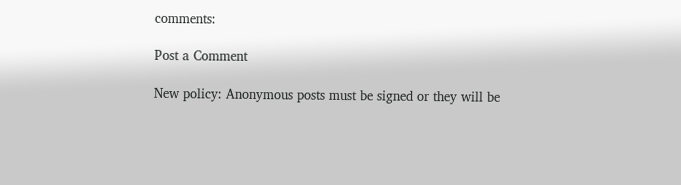comments:

Post a Comment

New policy: Anonymous posts must be signed or they will be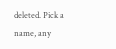deleted. Pick a name, any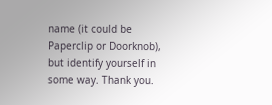name (it could be Paperclip or Doorknob), but identify yourself in some way. Thank you.